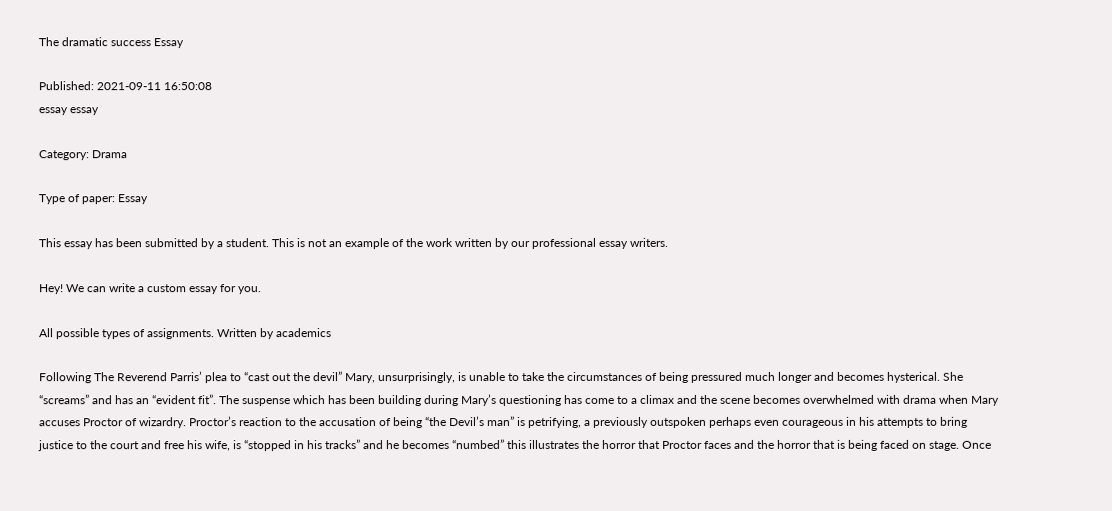The dramatic success Essay

Published: 2021-09-11 16:50:08
essay essay

Category: Drama

Type of paper: Essay

This essay has been submitted by a student. This is not an example of the work written by our professional essay writers.

Hey! We can write a custom essay for you.

All possible types of assignments. Written by academics

Following The Reverend Parris’ plea to “cast out the devil” Mary, unsurprisingly, is unable to take the circumstances of being pressured much longer and becomes hysterical. She “screams” and has an “evident fit”. The suspense which has been building during Mary’s questioning has come to a climax and the scene becomes overwhelmed with drama when Mary accuses Proctor of wizardry. Proctor’s reaction to the accusation of being “the Devil’s man” is petrifying, a previously outspoken perhaps even courageous in his attempts to bring justice to the court and free his wife, is “stopped in his tracks” and he becomes “numbed” this illustrates the horror that Proctor faces and the horror that is being faced on stage. Once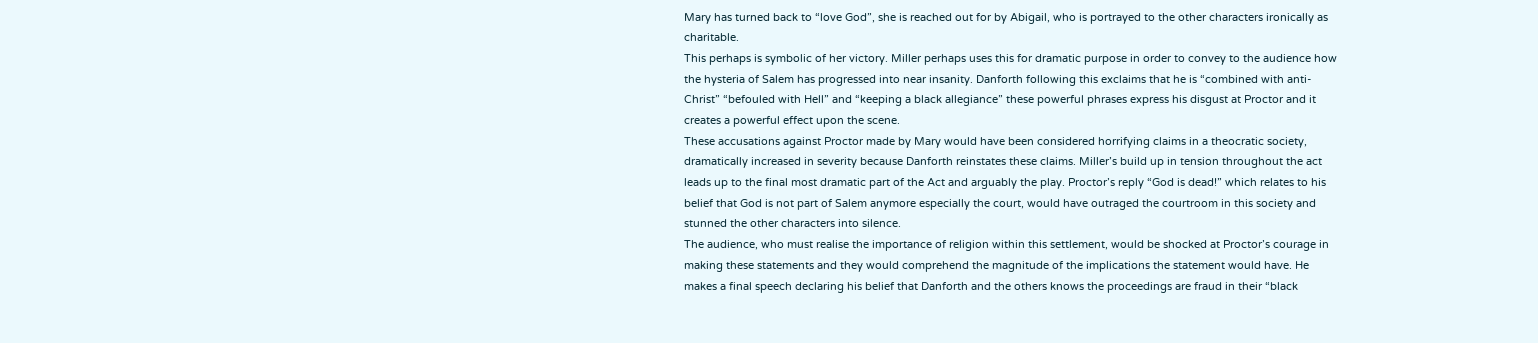Mary has turned back to “love God”, she is reached out for by Abigail, who is portrayed to the other characters ironically as charitable.
This perhaps is symbolic of her victory. Miller perhaps uses this for dramatic purpose in order to convey to the audience how the hysteria of Salem has progressed into near insanity. Danforth following this exclaims that he is “combined with anti-Christ” “befouled with Hell” and “keeping a black allegiance” these powerful phrases express his disgust at Proctor and it creates a powerful effect upon the scene.
These accusations against Proctor made by Mary would have been considered horrifying claims in a theocratic society, dramatically increased in severity because Danforth reinstates these claims. Miller’s build up in tension throughout the act leads up to the final most dramatic part of the Act and arguably the play. Proctor’s reply “God is dead!” which relates to his belief that God is not part of Salem anymore especially the court, would have outraged the courtroom in this society and stunned the other characters into silence.
The audience, who must realise the importance of religion within this settlement, would be shocked at Proctor’s courage in making these statements and they would comprehend the magnitude of the implications the statement would have. He makes a final speech declaring his belief that Danforth and the others knows the proceedings are fraud in their “black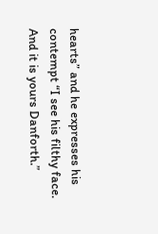hearts” and he expresses his contempt “I see his filthy face. And it is yours Danforth.”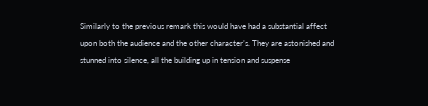Similarly to the previous remark this would have had a substantial affect upon both the audience and the other character’s. They are astonished and stunned into silence, all the building up in tension and suspense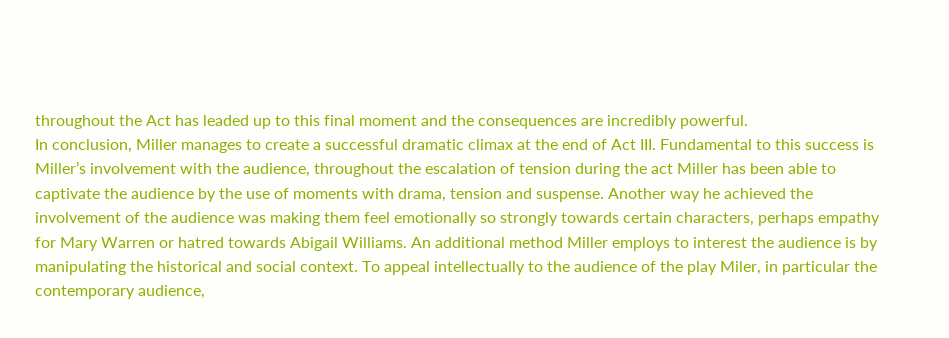throughout the Act has leaded up to this final moment and the consequences are incredibly powerful.
In conclusion, Miller manages to create a successful dramatic climax at the end of Act III. Fundamental to this success is Miller’s involvement with the audience, throughout the escalation of tension during the act Miller has been able to captivate the audience by the use of moments with drama, tension and suspense. Another way he achieved the involvement of the audience was making them feel emotionally so strongly towards certain characters, perhaps empathy for Mary Warren or hatred towards Abigail Williams. An additional method Miller employs to interest the audience is by manipulating the historical and social context. To appeal intellectually to the audience of the play Miler, in particular the contemporary audience,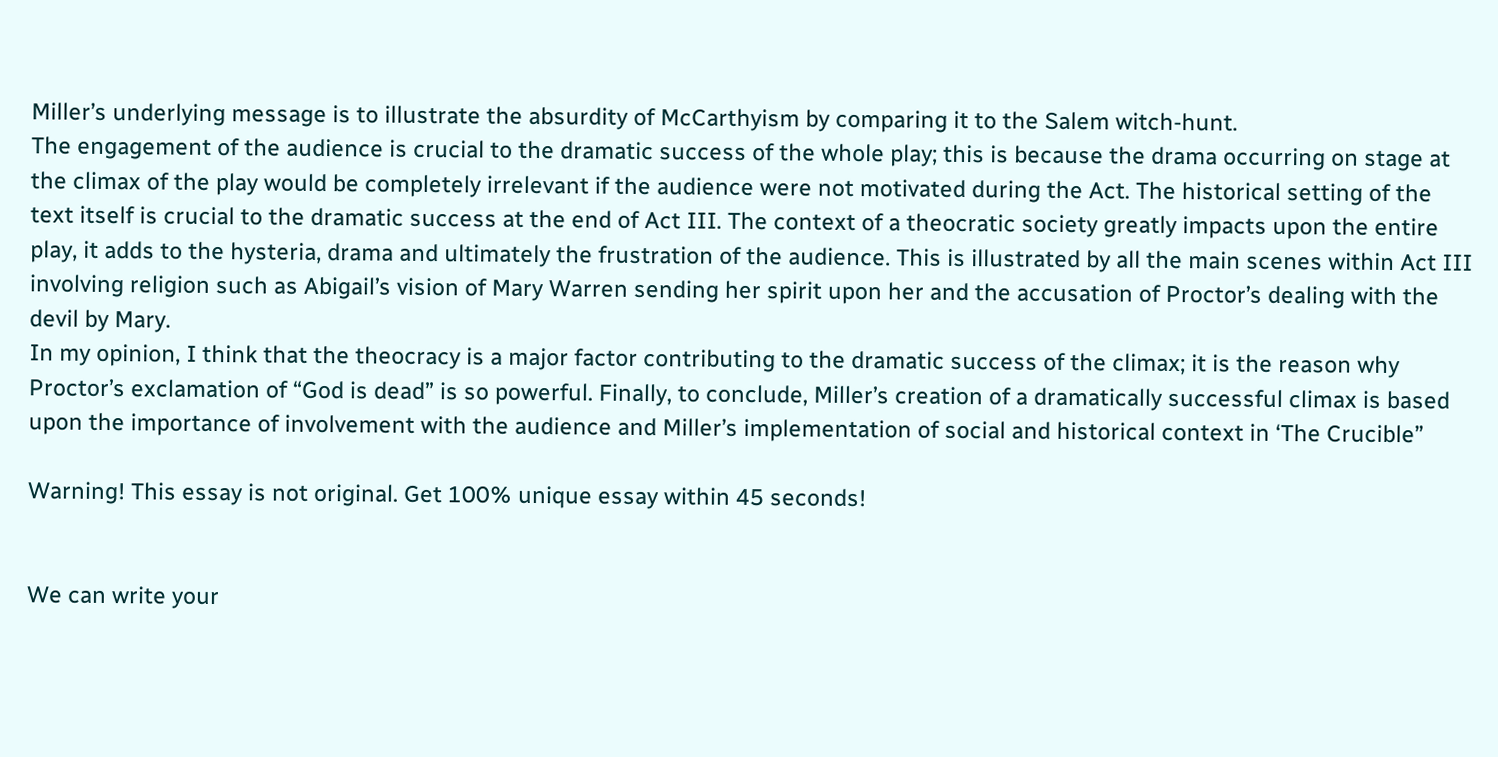Miller’s underlying message is to illustrate the absurdity of McCarthyism by comparing it to the Salem witch-hunt.
The engagement of the audience is crucial to the dramatic success of the whole play; this is because the drama occurring on stage at the climax of the play would be completely irrelevant if the audience were not motivated during the Act. The historical setting of the text itself is crucial to the dramatic success at the end of Act III. The context of a theocratic society greatly impacts upon the entire play, it adds to the hysteria, drama and ultimately the frustration of the audience. This is illustrated by all the main scenes within Act III involving religion such as Abigail’s vision of Mary Warren sending her spirit upon her and the accusation of Proctor’s dealing with the devil by Mary.
In my opinion, I think that the theocracy is a major factor contributing to the dramatic success of the climax; it is the reason why Proctor’s exclamation of “God is dead” is so powerful. Finally, to conclude, Miller’s creation of a dramatically successful climax is based upon the importance of involvement with the audience and Miller’s implementation of social and historical context in ‘The Crucible”

Warning! This essay is not original. Get 100% unique essay within 45 seconds!


We can write your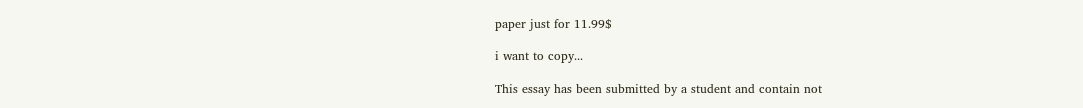paper just for 11.99$

i want to copy...

This essay has been submitted by a student and contain not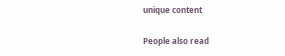unique content

People also read